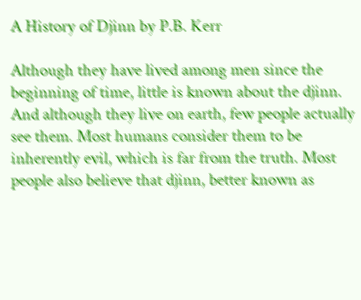A History of Djinn by P.B. Kerr

Although they have lived among men since the beginning of time, little is known about the djinn. And although they live on earth, few people actually see them. Most humans consider them to be inherently evil, which is far from the truth. Most people also believe that djinn, better known as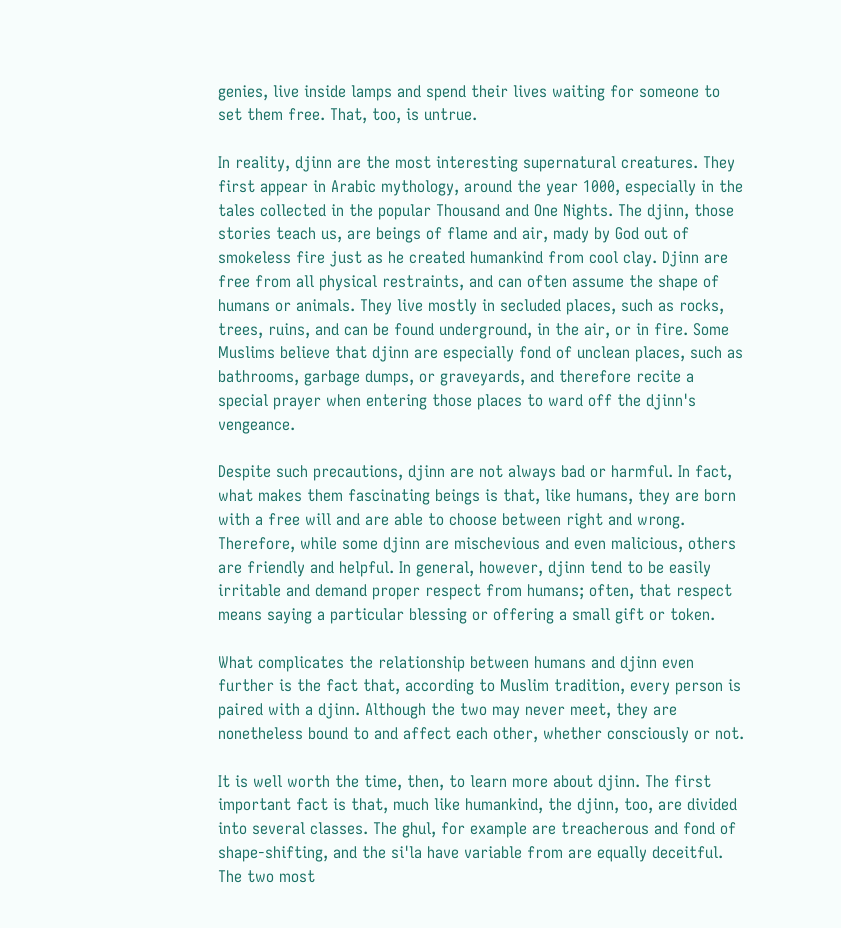genies, live inside lamps and spend their lives waiting for someone to set them free. That, too, is untrue.

In reality, djinn are the most interesting supernatural creatures. They first appear in Arabic mythology, around the year 1000, especially in the tales collected in the popular Thousand and One Nights. The djinn, those stories teach us, are beings of flame and air, mady by God out of smokeless fire just as he created humankind from cool clay. Djinn are free from all physical restraints, and can often assume the shape of humans or animals. They live mostly in secluded places, such as rocks, trees, ruins, and can be found underground, in the air, or in fire. Some Muslims believe that djinn are especially fond of unclean places, such as bathrooms, garbage dumps, or graveyards, and therefore recite a special prayer when entering those places to ward off the djinn's vengeance.

Despite such precautions, djinn are not always bad or harmful. In fact, what makes them fascinating beings is that, like humans, they are born with a free will and are able to choose between right and wrong. Therefore, while some djinn are mischevious and even malicious, others are friendly and helpful. In general, however, djinn tend to be easily irritable and demand proper respect from humans; often, that respect means saying a particular blessing or offering a small gift or token.

What complicates the relationship between humans and djinn even further is the fact that, according to Muslim tradition, every person is paired with a djinn. Although the two may never meet, they are nonetheless bound to and affect each other, whether consciously or not.

It is well worth the time, then, to learn more about djinn. The first important fact is that, much like humankind, the djinn, too, are divided into several classes. The ghul, for example are treacherous and fond of shape-shifting, and the si'la have variable from are equally deceitful. The two most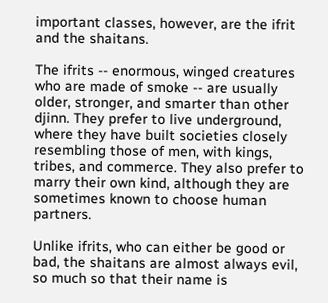important classes, however, are the ifrit and the shaitans.

The ifrits -- enormous, winged creatures who are made of smoke -- are usually older, stronger, and smarter than other djinn. They prefer to live underground, where they have built societies closely resembling those of men, with kings, tribes, and commerce. They also prefer to marry their own kind, although they are sometimes known to choose human partners.

Unlike ifrits, who can either be good or bad, the shaitans are almost always evil, so much so that their name is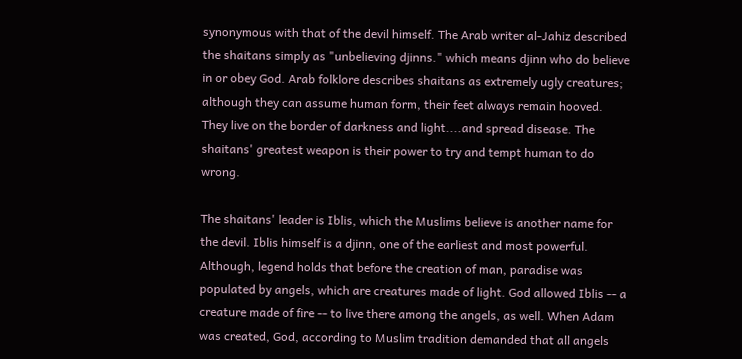synonymous with that of the devil himself. The Arab writer al-Jahiz described the shaitans simply as "unbelieving djinns." which means djinn who do believe in or obey God. Arab folklore describes shaitans as extremely ugly creatures; although they can assume human form, their feet always remain hooved. They live on the border of darkness and light....and spread disease. The shaitans' greatest weapon is their power to try and tempt human to do wrong.

The shaitans' leader is Iblis, which the Muslims believe is another name for the devil. Iblis himself is a djinn, one of the earliest and most powerful. Although, legend holds that before the creation of man, paradise was populated by angels, which are creatures made of light. God allowed Iblis -- a creature made of fire -- to live there among the angels, as well. When Adam was created, God, according to Muslim tradition demanded that all angels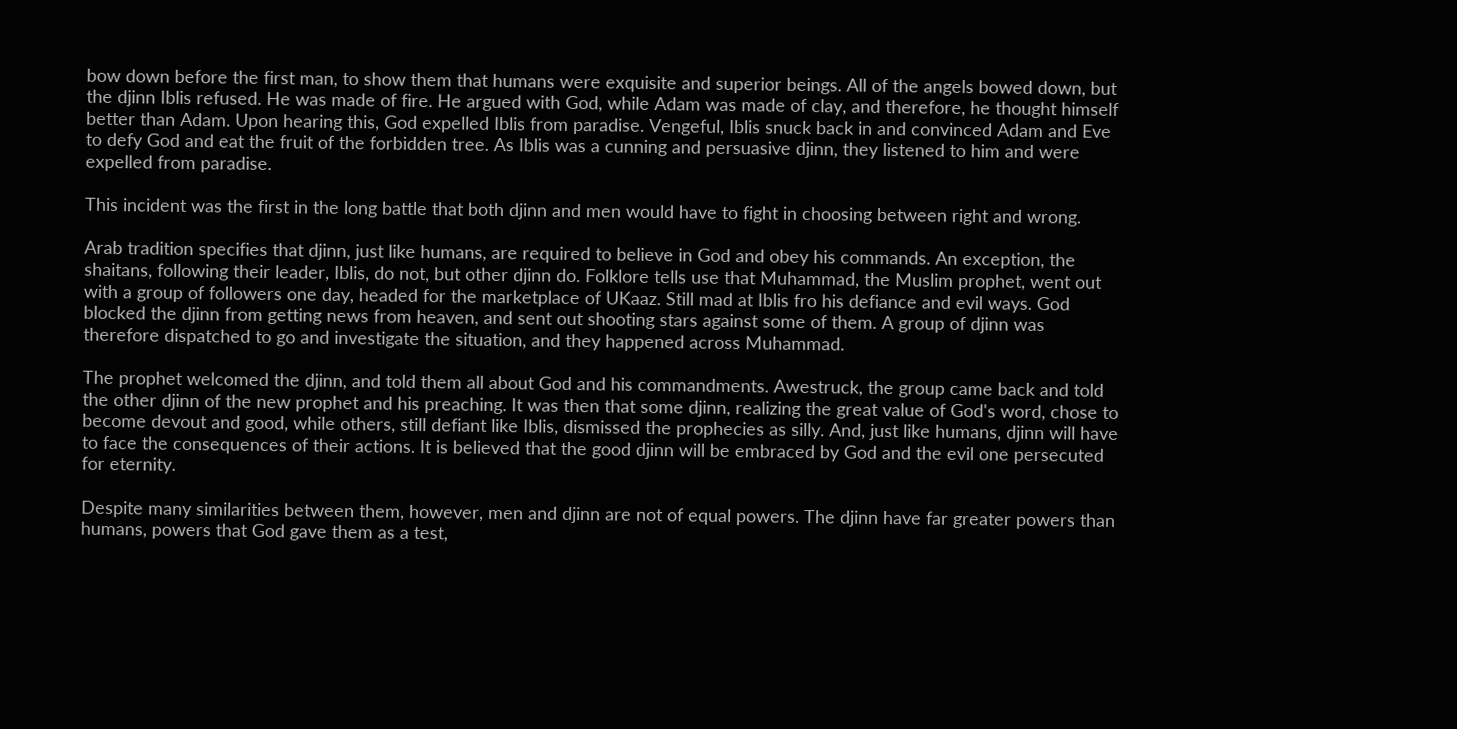bow down before the first man, to show them that humans were exquisite and superior beings. All of the angels bowed down, but the djinn Iblis refused. He was made of fire. He argued with God, while Adam was made of clay, and therefore, he thought himself better than Adam. Upon hearing this, God expelled Iblis from paradise. Vengeful, Iblis snuck back in and convinced Adam and Eve to defy God and eat the fruit of the forbidden tree. As Iblis was a cunning and persuasive djinn, they listened to him and were expelled from paradise.

This incident was the first in the long battle that both djinn and men would have to fight in choosing between right and wrong.

Arab tradition specifies that djinn, just like humans, are required to believe in God and obey his commands. An exception, the shaitans, following their leader, Iblis, do not, but other djinn do. Folklore tells use that Muhammad, the Muslim prophet, went out with a group of followers one day, headed for the marketplace of UKaaz. Still mad at Iblis fro his defiance and evil ways. God blocked the djinn from getting news from heaven, and sent out shooting stars against some of them. A group of djinn was therefore dispatched to go and investigate the situation, and they happened across Muhammad.

The prophet welcomed the djinn, and told them all about God and his commandments. Awestruck, the group came back and told the other djinn of the new prophet and his preaching. It was then that some djinn, realizing the great value of God's word, chose to become devout and good, while others, still defiant like Iblis, dismissed the prophecies as silly. And, just like humans, djinn will have to face the consequences of their actions. It is believed that the good djinn will be embraced by God and the evil one persecuted for eternity.

Despite many similarities between them, however, men and djinn are not of equal powers. The djinn have far greater powers than humans, powers that God gave them as a test,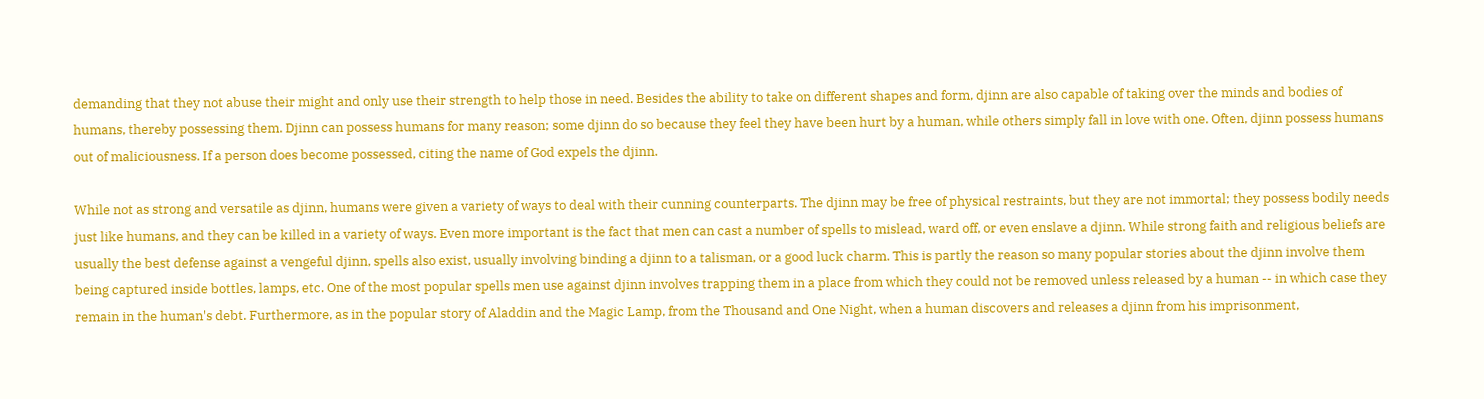demanding that they not abuse their might and only use their strength to help those in need. Besides the ability to take on different shapes and form, djinn are also capable of taking over the minds and bodies of humans, thereby possessing them. Djinn can possess humans for many reason; some djinn do so because they feel they have been hurt by a human, while others simply fall in love with one. Often, djinn possess humans out of maliciousness. If a person does become possessed, citing the name of God expels the djinn.

While not as strong and versatile as djinn, humans were given a variety of ways to deal with their cunning counterparts. The djinn may be free of physical restraints, but they are not immortal; they possess bodily needs just like humans, and they can be killed in a variety of ways. Even more important is the fact that men can cast a number of spells to mislead, ward off, or even enslave a djinn. While strong faith and religious beliefs are usually the best defense against a vengeful djinn, spells also exist, usually involving binding a djinn to a talisman, or a good luck charm. This is partly the reason so many popular stories about the djinn involve them being captured inside bottles, lamps, etc. One of the most popular spells men use against djinn involves trapping them in a place from which they could not be removed unless released by a human -- in which case they remain in the human's debt. Furthermore, as in the popular story of Aladdin and the Magic Lamp, from the Thousand and One Night, when a human discovers and releases a djinn from his imprisonment,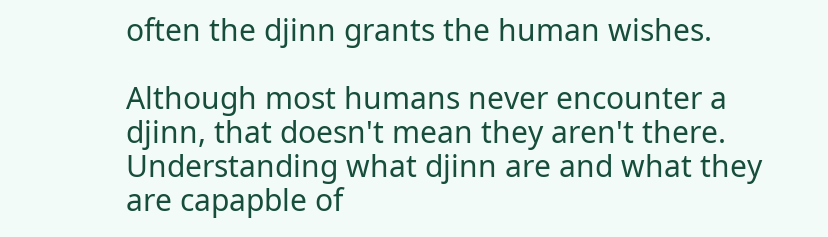often the djinn grants the human wishes.

Although most humans never encounter a djinn, that doesn't mean they aren't there. Understanding what djinn are and what they are capapble of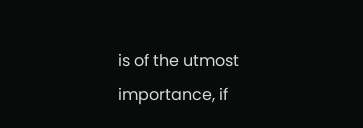is of the utmost importance, if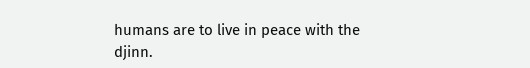humans are to live in peace with the djinn.